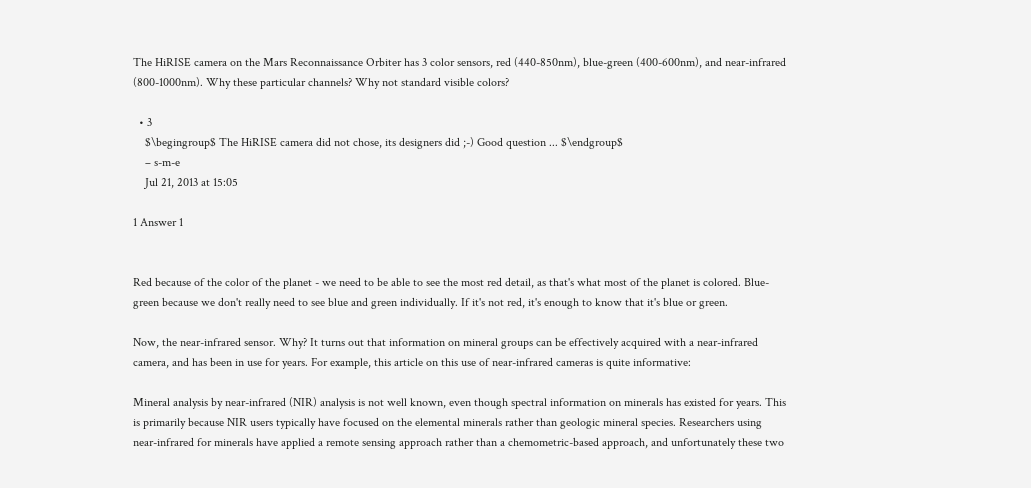The HiRISE camera on the Mars Reconnaissance Orbiter has 3 color sensors, red (440-850nm), blue-green (400-600nm), and near-infrared (800-1000nm). Why these particular channels? Why not standard visible colors?

  • 3
    $\begingroup$ The HiRISE camera did not chose, its designers did ;-) Good question ... $\endgroup$
    – s-m-e
    Jul 21, 2013 at 15:05

1 Answer 1


Red because of the color of the planet - we need to be able to see the most red detail, as that's what most of the planet is colored. Blue-green because we don't really need to see blue and green individually. If it's not red, it's enough to know that it's blue or green.

Now, the near-infrared sensor. Why? It turns out that information on mineral groups can be effectively acquired with a near-infrared camera, and has been in use for years. For example, this article on this use of near-infrared cameras is quite informative:

Mineral analysis by near-infrared (NIR) analysis is not well known, even though spectral information on minerals has existed for years. This is primarily because NIR users typically have focused on the elemental minerals rather than geologic mineral species. Researchers using near-infrared for minerals have applied a remote sensing approach rather than a chemometric-based approach, and unfortunately these two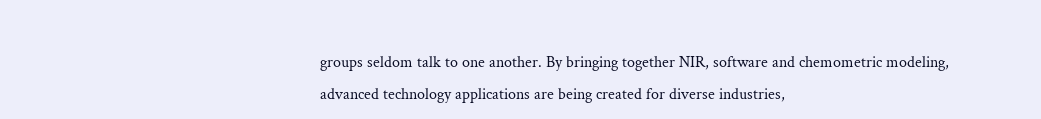groups seldom talk to one another. By bringing together NIR, software and chemometric modeling, advanced technology applications are being created for diverse industries,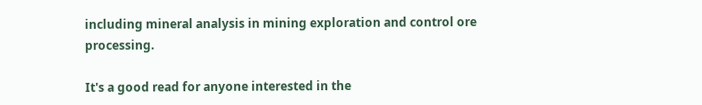including mineral analysis in mining exploration and control ore processing.

It's a good read for anyone interested in the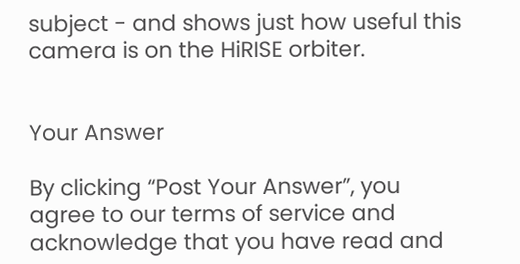subject - and shows just how useful this camera is on the HiRISE orbiter.


Your Answer

By clicking “Post Your Answer”, you agree to our terms of service and acknowledge that you have read and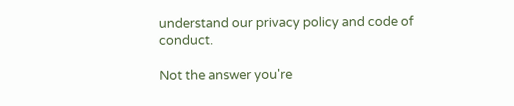understand our privacy policy and code of conduct.

Not the answer you're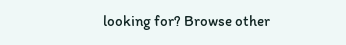looking for? Browse other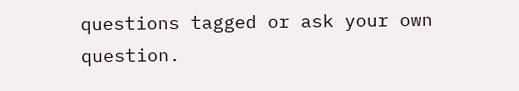questions tagged or ask your own question.